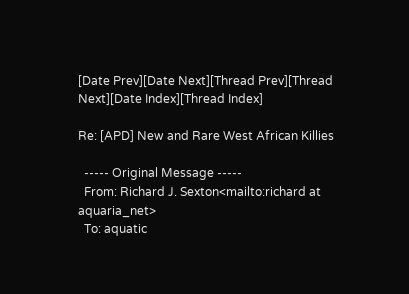[Date Prev][Date Next][Thread Prev][Thread Next][Date Index][Thread Index]

Re: [APD] New and Rare West African Killies

  ----- Original Message -----
  From: Richard J. Sexton<mailto:richard at aquaria_net>
  To: aquatic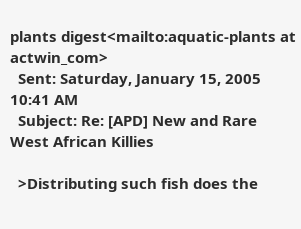plants digest<mailto:aquatic-plants at actwin_com>
  Sent: Saturday, January 15, 2005 10:41 AM
  Subject: Re: [APD] New and Rare West African Killies

  >Distributing such fish does the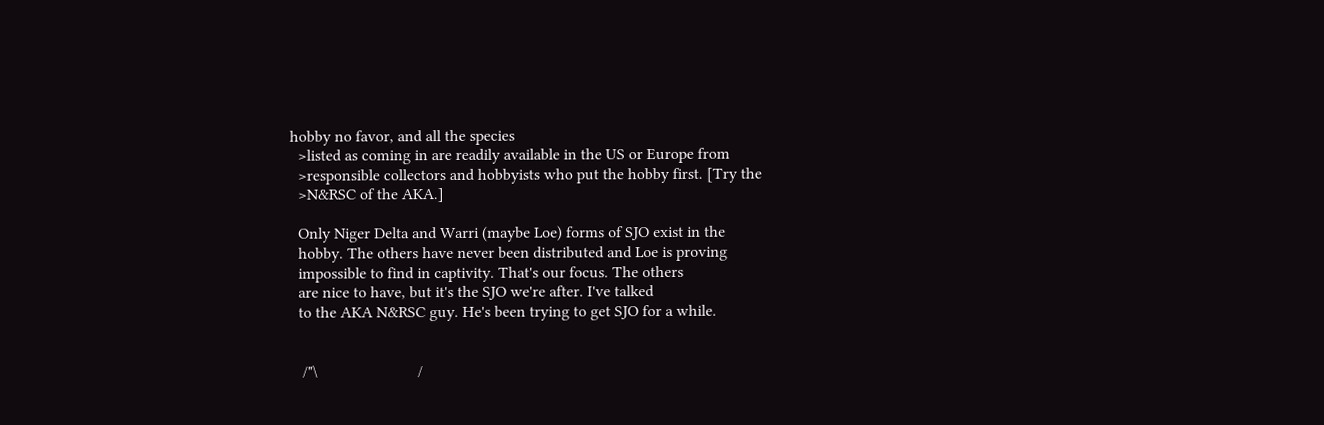hobby no favor, and all the species
  >listed as coming in are readily available in the US or Europe from
  >responsible collectors and hobbyists who put the hobby first. [Try the
  >N&RSC of the AKA.]

  Only Niger Delta and Warri (maybe Loe) forms of SJO exist in the
  hobby. The others have never been distributed and Loe is proving
  impossible to find in captivity. That's our focus. The others
  are nice to have, but it's the SJO we're after. I've talked
  to the AKA N&RSC guy. He's been trying to get SJO for a while.


   /"\                         /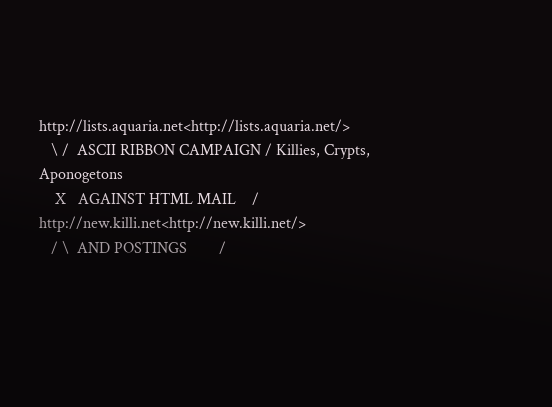http://lists.aquaria.net<http://lists.aquaria.net/>
   \ /  ASCII RIBBON CAMPAIGN / Killies, Crypts, Aponogetons
    X   AGAINST HTML MAIL    / http://new.killi.net<http://new.killi.net/>
   / \  AND POSTINGS        /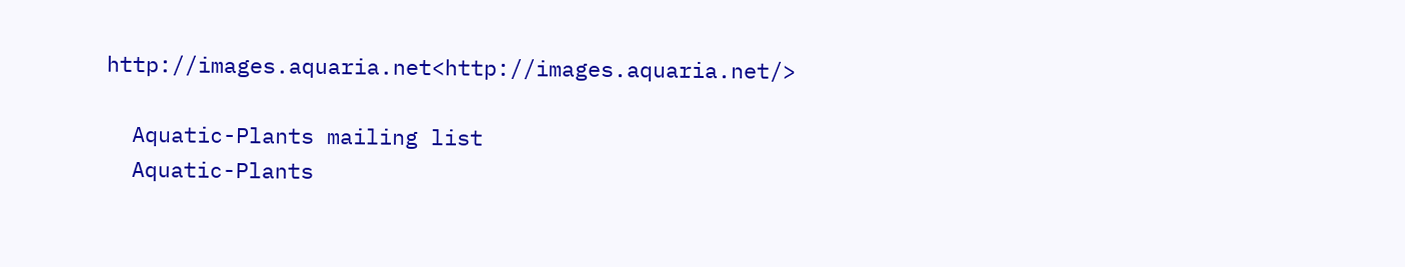http://images.aquaria.net<http://images.aquaria.net/>

  Aquatic-Plants mailing list
  Aquatic-Plants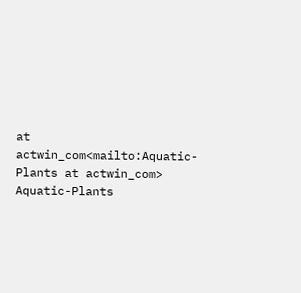at actwin_com<mailto:Aquatic-Plants at actwin_com>
Aquatic-Plants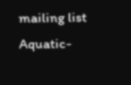mailing list
Aquatic-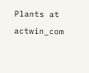Plants at actwin_com